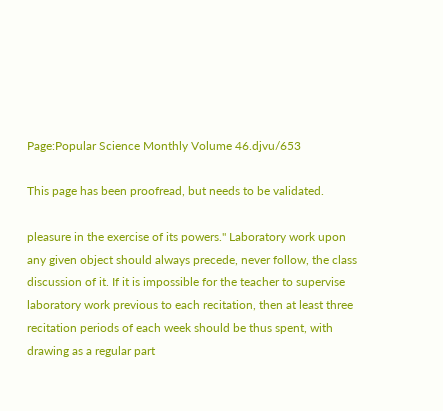Page:Popular Science Monthly Volume 46.djvu/653

This page has been proofread, but needs to be validated.

pleasure in the exercise of its powers." Laboratory work upon any given object should always precede, never follow, the class discussion of it. If it is impossible for the teacher to supervise laboratory work previous to each recitation, then at least three recitation periods of each week should be thus spent, with drawing as a regular part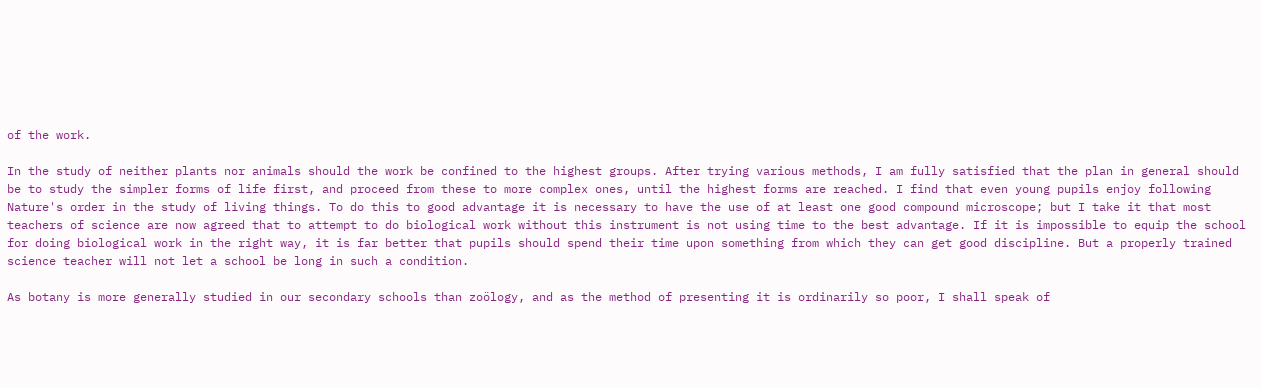of the work.

In the study of neither plants nor animals should the work be confined to the highest groups. After trying various methods, I am fully satisfied that the plan in general should be to study the simpler forms of life first, and proceed from these to more complex ones, until the highest forms are reached. I find that even young pupils enjoy following Nature's order in the study of living things. To do this to good advantage it is necessary to have the use of at least one good compound microscope; but I take it that most teachers of science are now agreed that to attempt to do biological work without this instrument is not using time to the best advantage. If it is impossible to equip the school for doing biological work in the right way, it is far better that pupils should spend their time upon something from which they can get good discipline. But a properly trained science teacher will not let a school be long in such a condition.

As botany is more generally studied in our secondary schools than zoölogy, and as the method of presenting it is ordinarily so poor, I shall speak of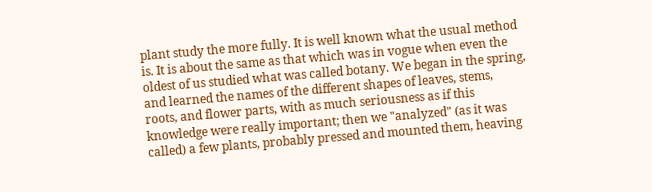plant study the more fully. It is well known what the usual method is. It is about the same as that which was in vogue when even the oldest of us studied what was called botany. We began in the spring, and learned the names of the different shapes of leaves, stems, roots, and flower parts, with as much seriousness as if this knowledge were really important; then we "analyzed" (as it was called) a few plants, probably pressed and mounted them, heaving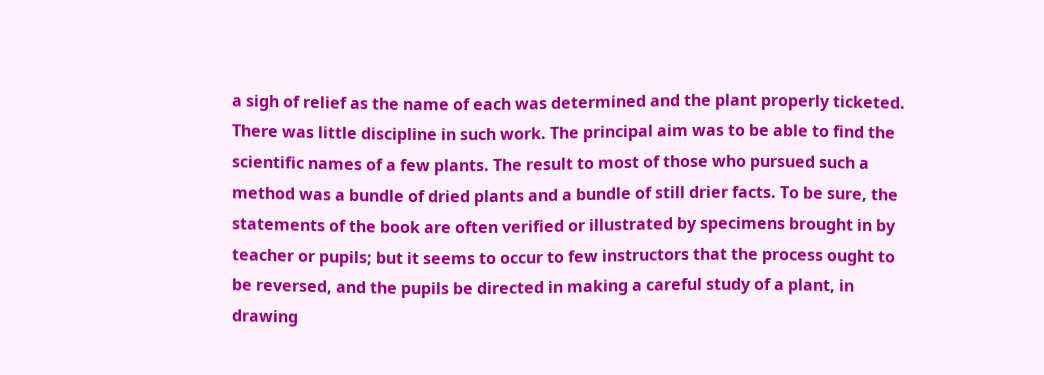a sigh of relief as the name of each was determined and the plant properly ticketed. There was little discipline in such work. The principal aim was to be able to find the scientific names of a few plants. The result to most of those who pursued such a method was a bundle of dried plants and a bundle of still drier facts. To be sure, the statements of the book are often verified or illustrated by specimens brought in by teacher or pupils; but it seems to occur to few instructors that the process ought to be reversed, and the pupils be directed in making a careful study of a plant, in drawing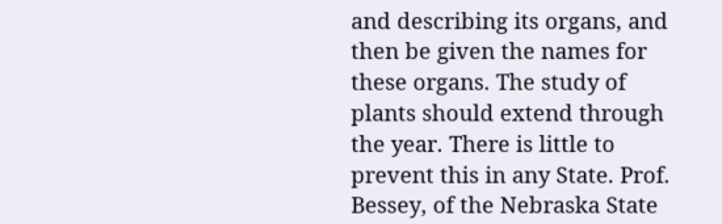and describing its organs, and then be given the names for these organs. The study of plants should extend through the year. There is little to prevent this in any State. Prof. Bessey, of the Nebraska State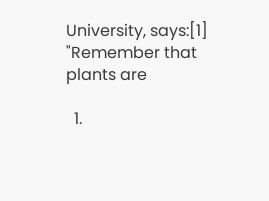University, says:[1] "Remember that plants are

  1.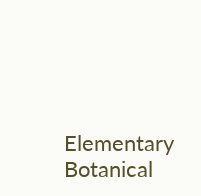Elementary Botanical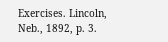Exercises. Lincoln, Neb., 1892, p. 3.